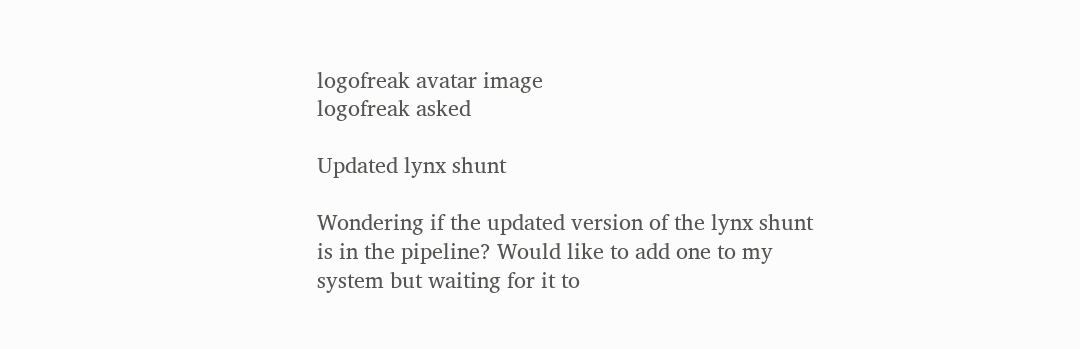logofreak avatar image
logofreak asked

Updated lynx shunt

Wondering if the updated version of the lynx shunt is in the pipeline? Would like to add one to my system but waiting for it to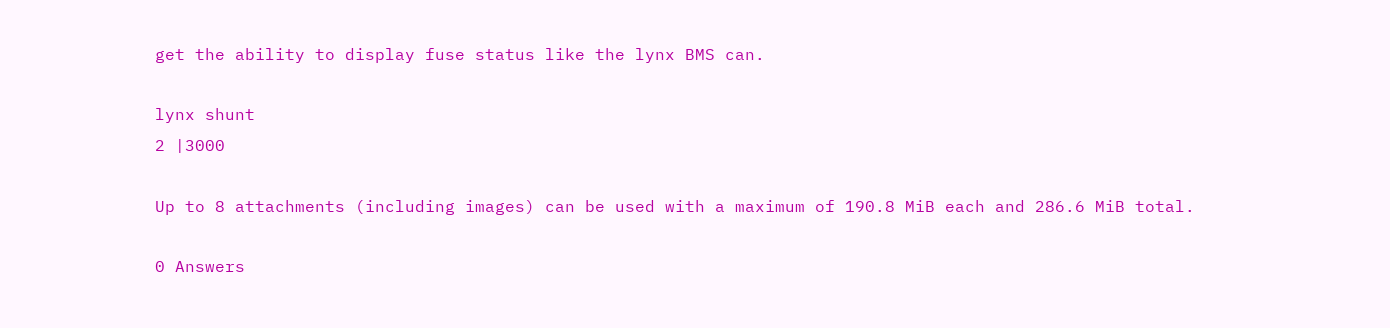get the ability to display fuse status like the lynx BMS can.

lynx shunt
2 |3000

Up to 8 attachments (including images) can be used with a maximum of 190.8 MiB each and 286.6 MiB total.

0 Answers